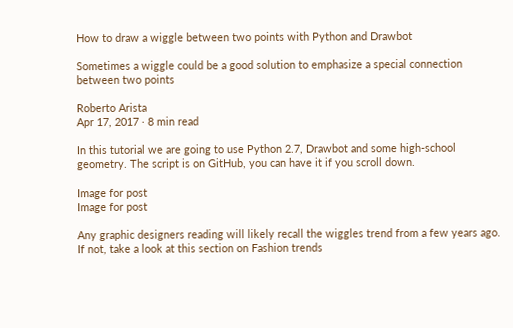How to draw a wiggle between two points with Python and Drawbot

Sometimes a wiggle could be a good solution to emphasize a special connection between two points

Roberto Arista
Apr 17, 2017 · 8 min read

In this tutorial we are going to use Python 2.7, Drawbot and some high-school geometry. The script is on GitHub, you can have it if you scroll down.

Image for post
Image for post

Any graphic designers reading will likely recall the wiggles trend from a few years ago. If not, take a look at this section on Fashion trends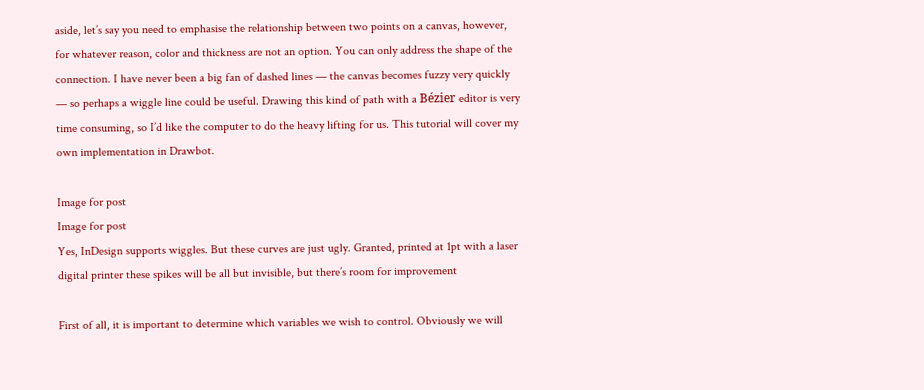aside, let’s say you need to emphasise the relationship between two points on a canvas, however, for whatever reason, color and thickness are not an option. You can only address the shape of the connection. I have never been a big fan of dashed lines — the canvas becomes fuzzy very quickly — so perhaps a wiggle line could be useful. Drawing this kind of path with a Bézier editor is very time consuming, so I’d like the computer to do the heavy lifting for us. This tutorial will cover my own implementation in Drawbot.

Image for post
Image for post
Yes, InDesign supports wiggles. But these curves are just ugly. Granted, printed at 1pt with a laser digital printer these spikes will be all but invisible, but there’s room for improvement

First of all, it is important to determine which variables we wish to control. Obviously we will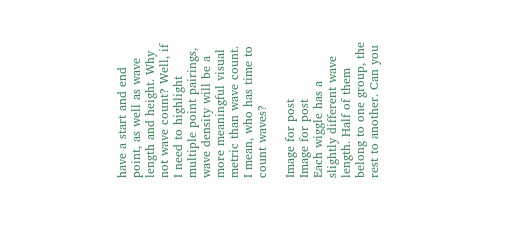have a start and end point, as well as wave length and height. Why not wave count? Well, if I need to highlight multiple point pairings, wave density will be a more meaningful visual metric than wave count. I mean, who has time to count waves?

Image for post
Image for post
Each wiggle has a slightly different wave length. Half of them belong to one group, the rest to another. Can you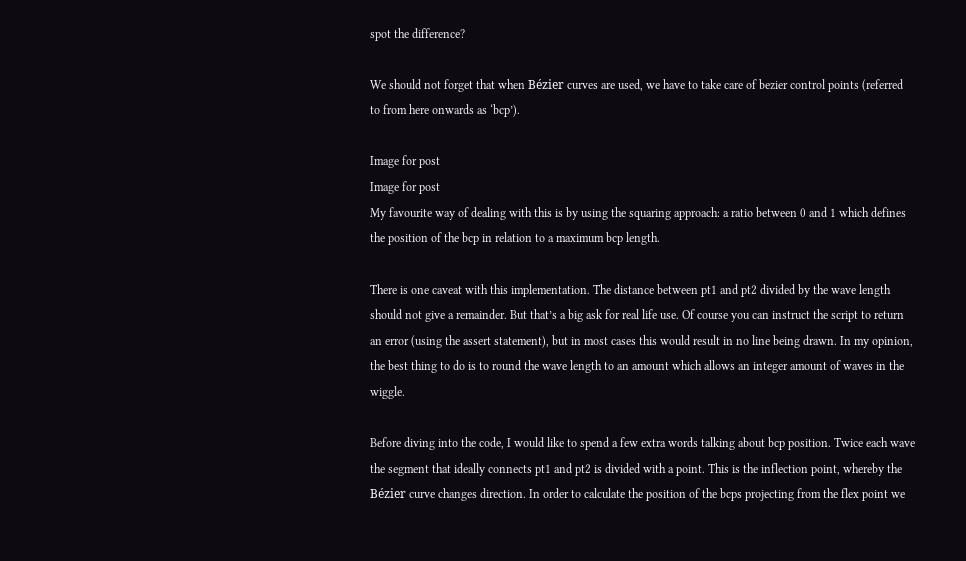spot the difference?

We should not forget that when Bézier curves are used, we have to take care of bezier control points (referred to from here onwards as ‘bcp’).

Image for post
Image for post
My favourite way of dealing with this is by using the squaring approach: a ratio between 0 and 1 which defines the position of the bcp in relation to a maximum bcp length.

There is one caveat with this implementation. The distance between pt1 and pt2 divided by the wave length should not give a remainder. But that’s a big ask for real life use. Of course you can instruct the script to return an error (using the assert statement), but in most cases this would result in no line being drawn. In my opinion, the best thing to do is to round the wave length to an amount which allows an integer amount of waves in the wiggle.

Before diving into the code, I would like to spend a few extra words talking about bcp position. Twice each wave the segment that ideally connects pt1 and pt2 is divided with a point. This is the inflection point, whereby the Bézier curve changes direction. In order to calculate the position of the bcps projecting from the flex point we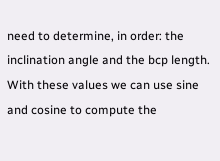need to determine, in order: the inclination angle and the bcp length. With these values we can use sine and cosine to compute the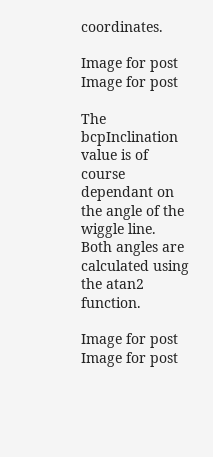coordinates.

Image for post
Image for post

The bcpInclination value is of course dependant on the angle of the wiggle line. Both angles are calculated using the atan2 function.

Image for post
Image for post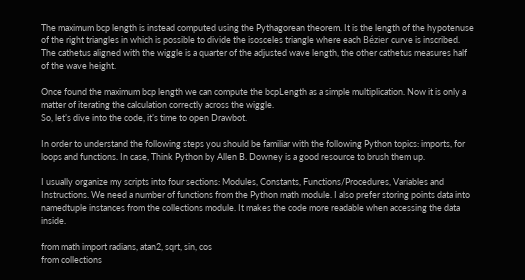The maximum bcp length is instead computed using the Pythagorean theorem. It is the length of the hypotenuse of the right triangles in which is possible to divide the isosceles triangle where each Bézier curve is inscribed. The cathetus aligned with the wiggle is a quarter of the adjusted wave length, the other cathetus measures half of the wave height.

Once found the maximum bcp length we can compute the bcpLength as a simple multiplication. Now it is only a matter of iterating the calculation correctly across the wiggle.
So, let’s dive into the code, it’s time to open Drawbot.

In order to understand the following steps you should be familiar with the following Python topics: imports, for loops and functions. In case, Think Python by Allen B. Downey is a good resource to brush them up.

I usually organize my scripts into four sections: Modules, Constants, Functions/Procedures, Variables and Instructions. We need a number of functions from the Python math module. I also prefer storing points data into namedtuple instances from the collections module. It makes the code more readable when accessing the data inside.

from math import radians, atan2, sqrt, sin, cos
from collections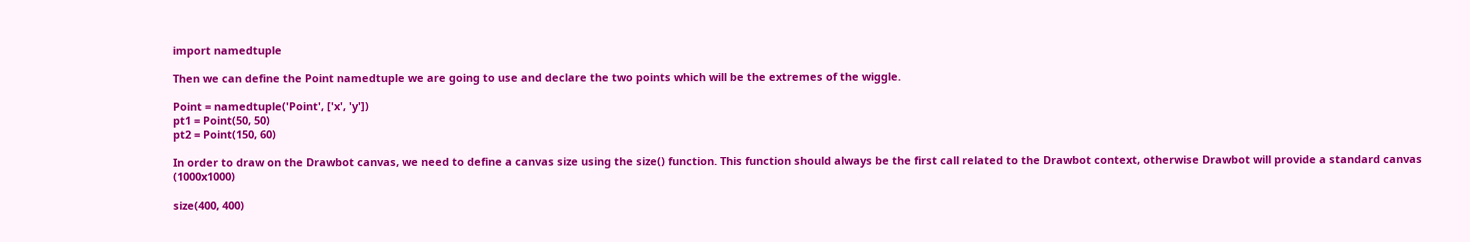import namedtuple

Then we can define the Point namedtuple we are going to use and declare the two points which will be the extremes of the wiggle.

Point = namedtuple('Point', ['x', 'y'])
pt1 = Point(50, 50)
pt2 = Point(150, 60)

In order to draw on the Drawbot canvas, we need to define a canvas size using the size() function. This function should always be the first call related to the Drawbot context, otherwise Drawbot will provide a standard canvas (1000x1000)

size(400, 400)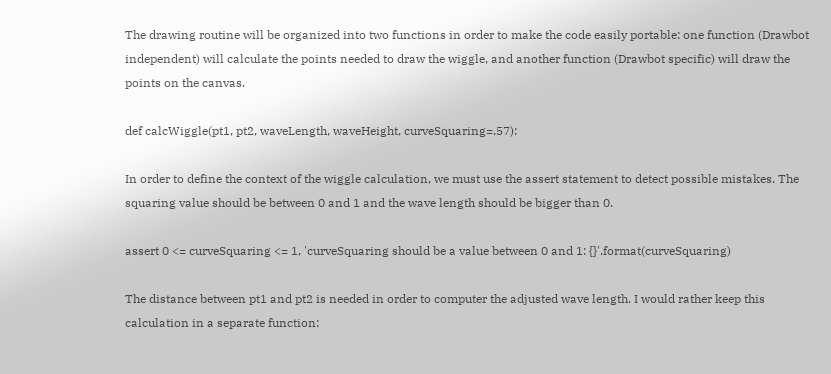The drawing routine will be organized into two functions in order to make the code easily portable: one function (Drawbot independent) will calculate the points needed to draw the wiggle, and another function (Drawbot specific) will draw the points on the canvas.

def calcWiggle(pt1, pt2, waveLength, waveHeight, curveSquaring=.57):

In order to define the context of the wiggle calculation, we must use the assert statement to detect possible mistakes. The squaring value should be between 0 and 1 and the wave length should be bigger than 0.

assert 0 <= curveSquaring <= 1, 'curveSquaring should be a value between 0 and 1: {}'.format(curveSquaring)

The distance between pt1 and pt2 is needed in order to computer the adjusted wave length. I would rather keep this calculation in a separate function: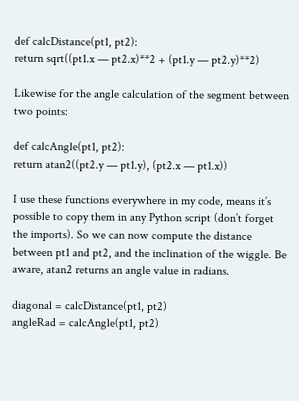def calcDistance(pt1, pt2):
return sqrt((pt1.x — pt2.x)**2 + (pt1.y — pt2.y)**2)

Likewise for the angle calculation of the segment between two points:

def calcAngle(pt1, pt2):
return atan2((pt2.y — pt1.y), (pt2.x — pt1.x))

I use these functions everywhere in my code, means it’s possible to copy them in any Python script (don’t forget the imports). So we can now compute the distance between pt1 and pt2, and the inclination of the wiggle. Be aware, atan2 returns an angle value in radians.

diagonal = calcDistance(pt1, pt2)
angleRad = calcAngle(pt1, pt2)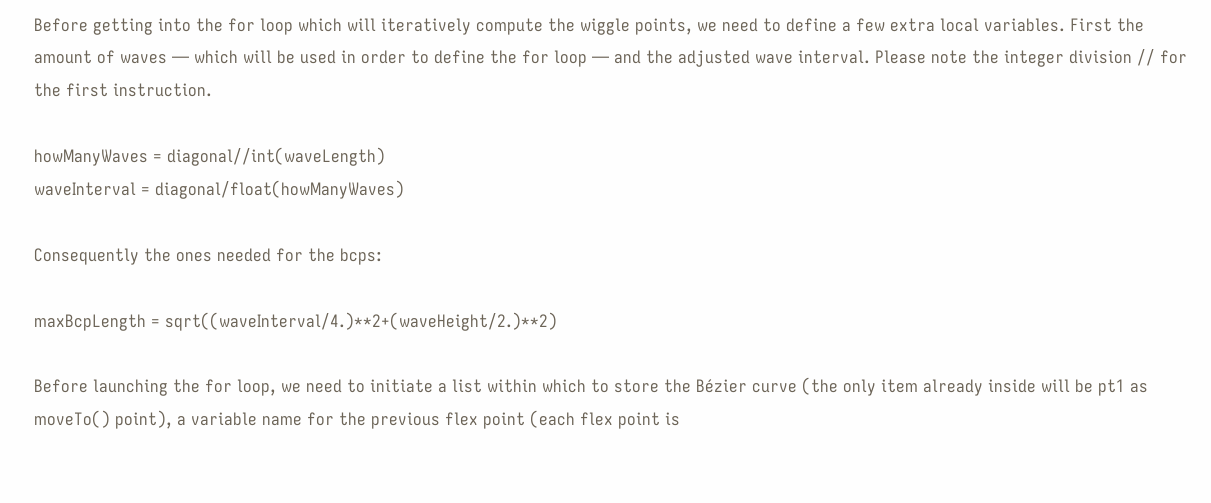Before getting into the for loop which will iteratively compute the wiggle points, we need to define a few extra local variables. First the amount of waves — which will be used in order to define the for loop — and the adjusted wave interval. Please note the integer division // for the first instruction.

howManyWaves = diagonal//int(waveLength)
waveInterval = diagonal/float(howManyWaves)

Consequently the ones needed for the bcps:

maxBcpLength = sqrt((waveInterval/4.)**2+(waveHeight/2.)**2)

Before launching the for loop, we need to initiate a list within which to store the Bézier curve (the only item already inside will be pt1 as moveTo() point), a variable name for the previous flex point (each flex point is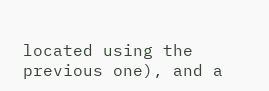located using the previous one), and a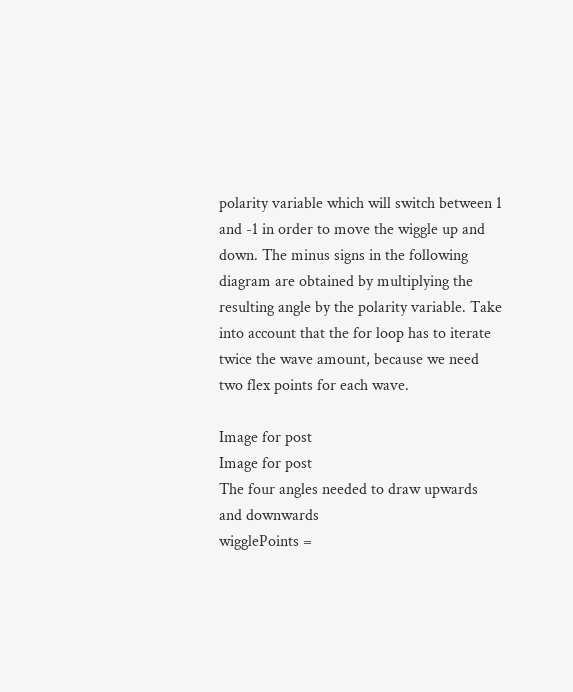polarity variable which will switch between 1 and -1 in order to move the wiggle up and down. The minus signs in the following diagram are obtained by multiplying the resulting angle by the polarity variable. Take into account that the for loop has to iterate twice the wave amount, because we need two flex points for each wave.

Image for post
Image for post
The four angles needed to draw upwards and downwards
wigglePoints =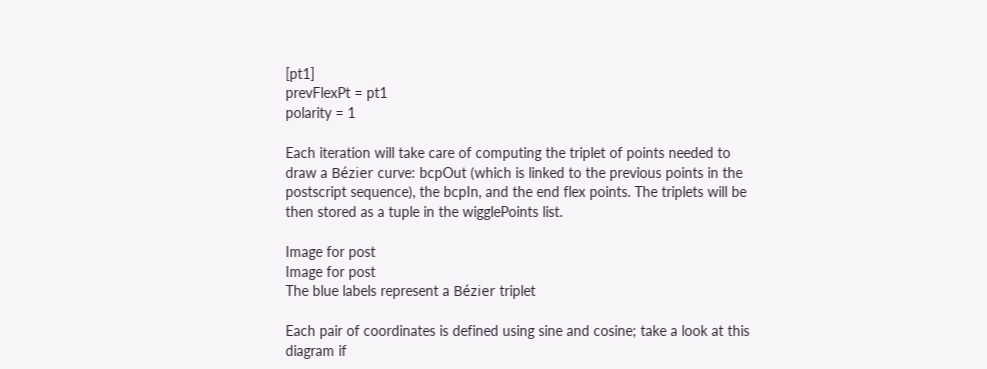[pt1]
prevFlexPt = pt1
polarity = 1

Each iteration will take care of computing the triplet of points needed to draw a Bézier curve: bcpOut (which is linked to the previous points in the postscript sequence), the bcpIn, and the end flex points. The triplets will be then stored as a tuple in the wigglePoints list.

Image for post
Image for post
The blue labels represent a Bézier triplet

Each pair of coordinates is defined using sine and cosine; take a look at this diagram if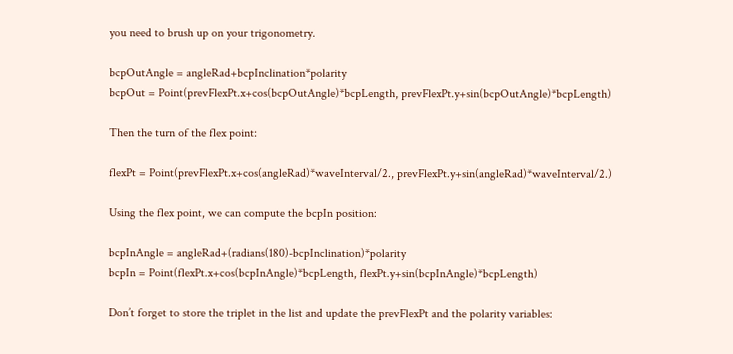you need to brush up on your trigonometry.

bcpOutAngle = angleRad+bcpInclination*polarity
bcpOut = Point(prevFlexPt.x+cos(bcpOutAngle)*bcpLength, prevFlexPt.y+sin(bcpOutAngle)*bcpLength)

Then the turn of the flex point:

flexPt = Point(prevFlexPt.x+cos(angleRad)*waveInterval/2., prevFlexPt.y+sin(angleRad)*waveInterval/2.)

Using the flex point, we can compute the bcpIn position:

bcpInAngle = angleRad+(radians(180)-bcpInclination)*polarity
bcpIn = Point(flexPt.x+cos(bcpInAngle)*bcpLength, flexPt.y+sin(bcpInAngle)*bcpLength)

Don’t forget to store the triplet in the list and update the prevFlexPt and the polarity variables: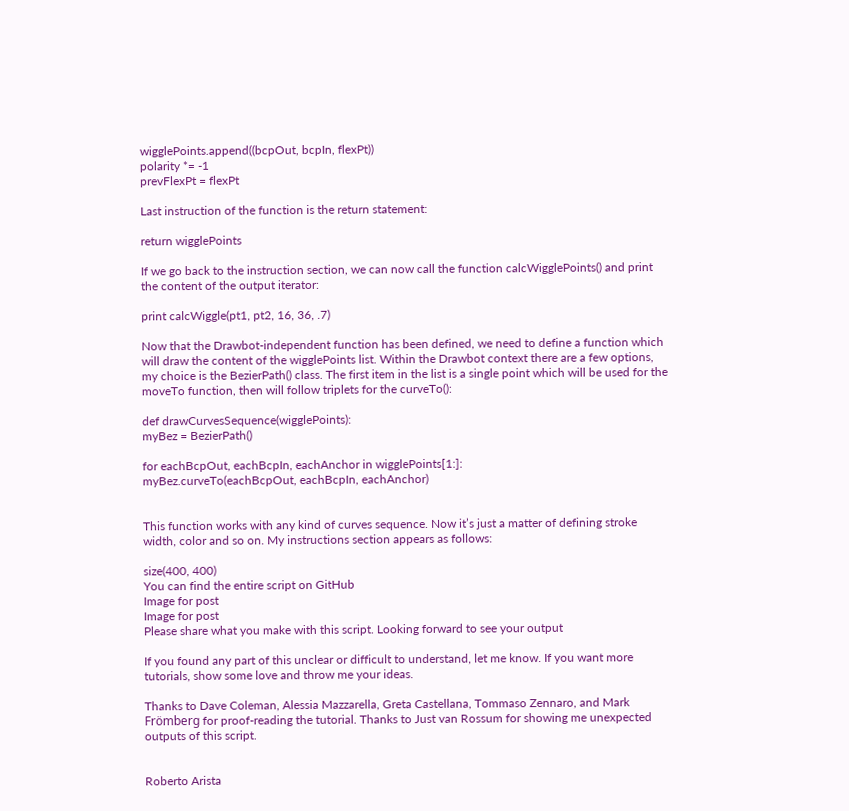wigglePoints.append((bcpOut, bcpIn, flexPt))
polarity *= -1
prevFlexPt = flexPt

Last instruction of the function is the return statement:

return wigglePoints

If we go back to the instruction section, we can now call the function calcWigglePoints() and print the content of the output iterator:

print calcWiggle(pt1, pt2, 16, 36, .7)

Now that the Drawbot-independent function has been defined, we need to define a function which will draw the content of the wigglePoints list. Within the Drawbot context there are a few options, my choice is the BezierPath() class. The first item in the list is a single point which will be used for the moveTo function, then will follow triplets for the curveTo():

def drawCurvesSequence(wigglePoints):
myBez = BezierPath()

for eachBcpOut, eachBcpIn, eachAnchor in wigglePoints[1:]:
myBez.curveTo(eachBcpOut, eachBcpIn, eachAnchor)


This function works with any kind of curves sequence. Now it’s just a matter of defining stroke width, color and so on. My instructions section appears as follows:

size(400, 400)
You can find the entire script on GitHub
Image for post
Image for post
Please share what you make with this script. Looking forward to see your output

If you found any part of this unclear or difficult to understand, let me know. If you want more tutorials, show some love and throw me your ideas.

Thanks to Dave Coleman, Alessia Mazzarella, Greta Castellana, Tommaso Zennaro, and Mark Frömberg for proof-reading the tutorial. Thanks to Just van Rossum for showing me unexpected outputs of this script.


Roberto Arista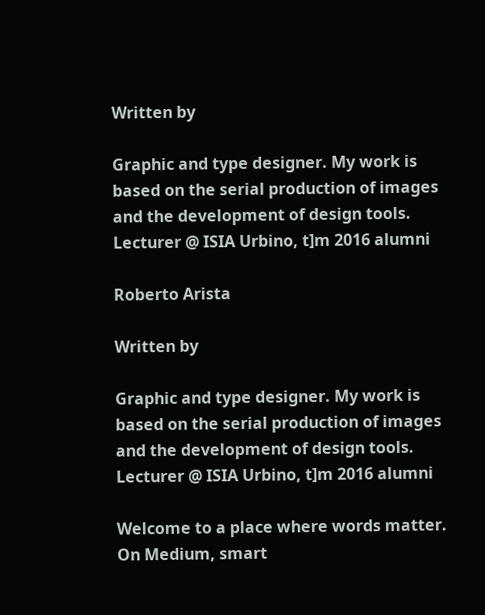Written by

Graphic and type designer. My work is based on the serial production of images and the development of design tools. Lecturer @ ISIA Urbino, t]m 2016 alumni

Roberto Arista

Written by

Graphic and type designer. My work is based on the serial production of images and the development of design tools. Lecturer @ ISIA Urbino, t]m 2016 alumni

Welcome to a place where words matter. On Medium, smart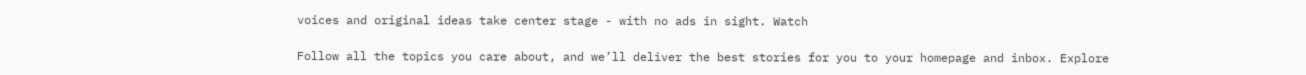voices and original ideas take center stage - with no ads in sight. Watch

Follow all the topics you care about, and we’ll deliver the best stories for you to your homepage and inbox. Explore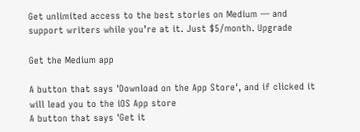Get unlimited access to the best stories on Medium — and support writers while you’re at it. Just $5/month. Upgrade

Get the Medium app

A button that says 'Download on the App Store', and if clicked it will lead you to the iOS App store
A button that says 'Get it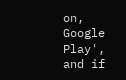on, Google Play', and if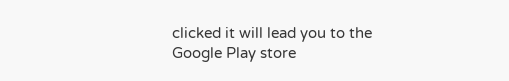clicked it will lead you to the Google Play store